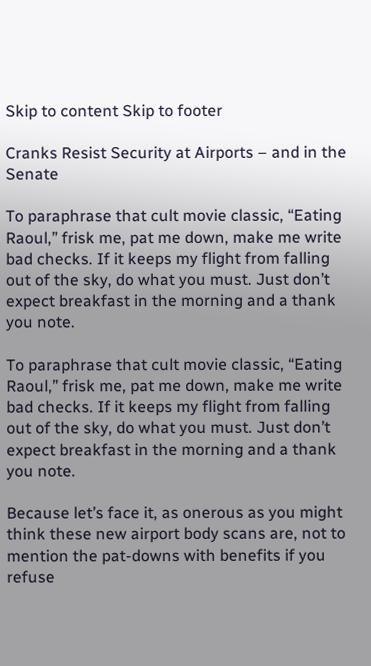Skip to content Skip to footer

Cranks Resist Security at Airports – and in the Senate

To paraphrase that cult movie classic, “Eating Raoul,” frisk me, pat me down, make me write bad checks. If it keeps my flight from falling out of the sky, do what you must. Just don’t expect breakfast in the morning and a thank you note.

To paraphrase that cult movie classic, “Eating Raoul,” frisk me, pat me down, make me write bad checks. If it keeps my flight from falling out of the sky, do what you must. Just don’t expect breakfast in the morning and a thank you note.

Because let’s face it, as onerous as you might think these new airport body scans are, not to mention the pat-downs with benefits if you refuse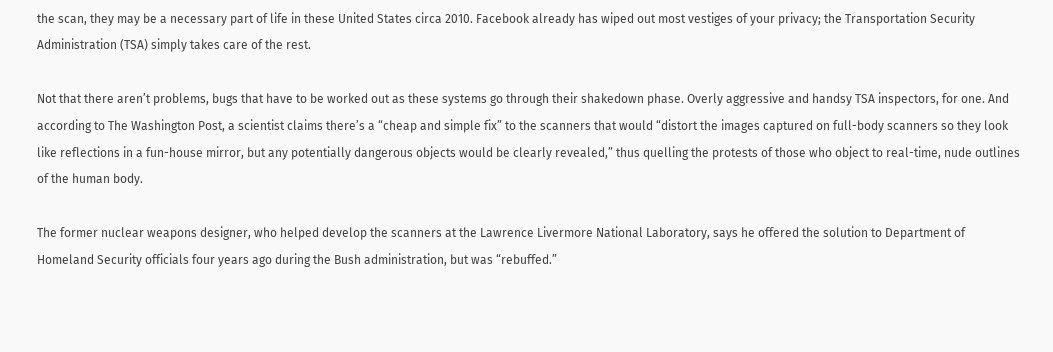the scan, they may be a necessary part of life in these United States circa 2010. Facebook already has wiped out most vestiges of your privacy; the Transportation Security Administration (TSA) simply takes care of the rest.

Not that there aren’t problems, bugs that have to be worked out as these systems go through their shakedown phase. Overly aggressive and handsy TSA inspectors, for one. And according to The Washington Post, a scientist claims there’s a “cheap and simple fix” to the scanners that would “distort the images captured on full-body scanners so they look like reflections in a fun-house mirror, but any potentially dangerous objects would be clearly revealed,” thus quelling the protests of those who object to real-time, nude outlines of the human body.

The former nuclear weapons designer, who helped develop the scanners at the Lawrence Livermore National Laboratory, says he offered the solution to Department of Homeland Security officials four years ago during the Bush administration, but was “rebuffed.”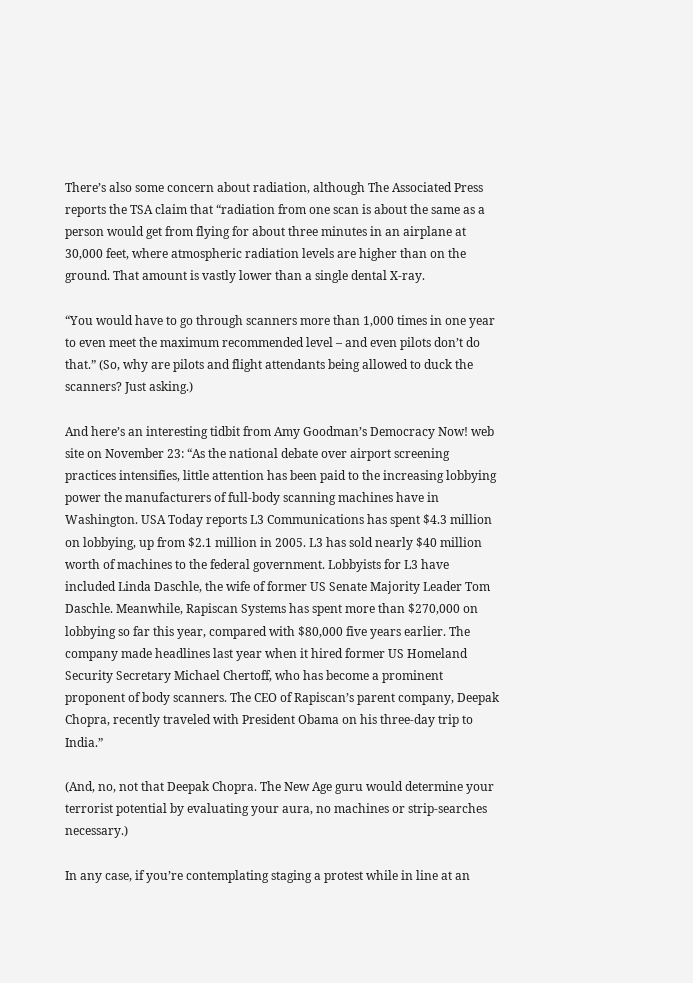There’s also some concern about radiation, although The Associated Press reports the TSA claim that “radiation from one scan is about the same as a person would get from flying for about three minutes in an airplane at 30,000 feet, where atmospheric radiation levels are higher than on the ground. That amount is vastly lower than a single dental X-ray.

“You would have to go through scanners more than 1,000 times in one year to even meet the maximum recommended level – and even pilots don’t do that.” (So, why are pilots and flight attendants being allowed to duck the scanners? Just asking.)

And here’s an interesting tidbit from Amy Goodman’s Democracy Now! web site on November 23: “As the national debate over airport screening practices intensifies, little attention has been paid to the increasing lobbying power the manufacturers of full-body scanning machines have in Washington. USA Today reports L3 Communications has spent $4.3 million on lobbying, up from $2.1 million in 2005. L3 has sold nearly $40 million worth of machines to the federal government. Lobbyists for L3 have included Linda Daschle, the wife of former US Senate Majority Leader Tom Daschle. Meanwhile, Rapiscan Systems has spent more than $270,000 on lobbying so far this year, compared with $80,000 five years earlier. The company made headlines last year when it hired former US Homeland Security Secretary Michael Chertoff, who has become a prominent proponent of body scanners. The CEO of Rapiscan’s parent company, Deepak Chopra, recently traveled with President Obama on his three-day trip to India.”

(And, no, not that Deepak Chopra. The New Age guru would determine your terrorist potential by evaluating your aura, no machines or strip-searches necessary.)

In any case, if you’re contemplating staging a protest while in line at an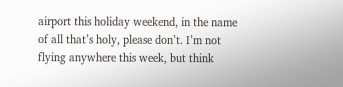airport this holiday weekend, in the name of all that’s holy, please don’t. I’m not flying anywhere this week, but think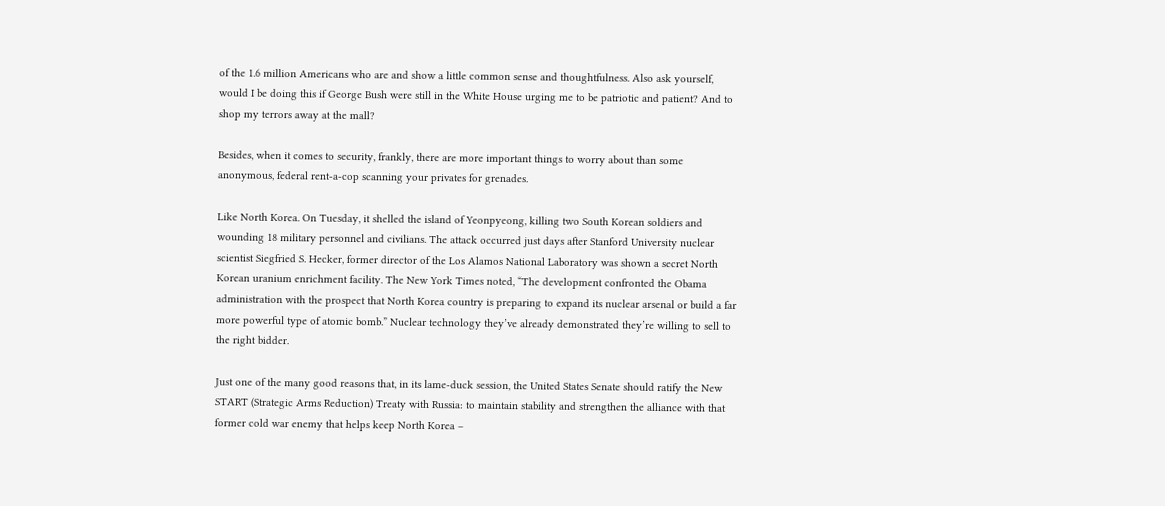of the 1.6 million Americans who are and show a little common sense and thoughtfulness. Also ask yourself, would I be doing this if George Bush were still in the White House urging me to be patriotic and patient? And to shop my terrors away at the mall?

Besides, when it comes to security, frankly, there are more important things to worry about than some anonymous, federal rent-a-cop scanning your privates for grenades.

Like North Korea. On Tuesday, it shelled the island of Yeonpyeong, killing two South Korean soldiers and wounding 18 military personnel and civilians. The attack occurred just days after Stanford University nuclear scientist Siegfried S. Hecker, former director of the Los Alamos National Laboratory was shown a secret North Korean uranium enrichment facility. The New York Times noted, “The development confronted the Obama administration with the prospect that North Korea country is preparing to expand its nuclear arsenal or build a far more powerful type of atomic bomb.” Nuclear technology they’ve already demonstrated they’re willing to sell to the right bidder.

Just one of the many good reasons that, in its lame-duck session, the United States Senate should ratify the New START (Strategic Arms Reduction) Treaty with Russia: to maintain stability and strengthen the alliance with that former cold war enemy that helps keep North Korea –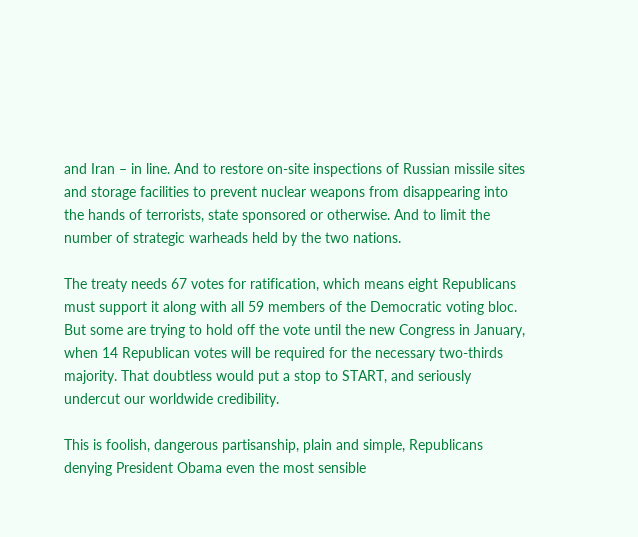and Iran – in line. And to restore on-site inspections of Russian missile sites and storage facilities to prevent nuclear weapons from disappearing into the hands of terrorists, state sponsored or otherwise. And to limit the number of strategic warheads held by the two nations.

The treaty needs 67 votes for ratification, which means eight Republicans must support it along with all 59 members of the Democratic voting bloc. But some are trying to hold off the vote until the new Congress in January, when 14 Republican votes will be required for the necessary two-thirds majority. That doubtless would put a stop to START, and seriously undercut our worldwide credibility.

This is foolish, dangerous partisanship, plain and simple, Republicans denying President Obama even the most sensible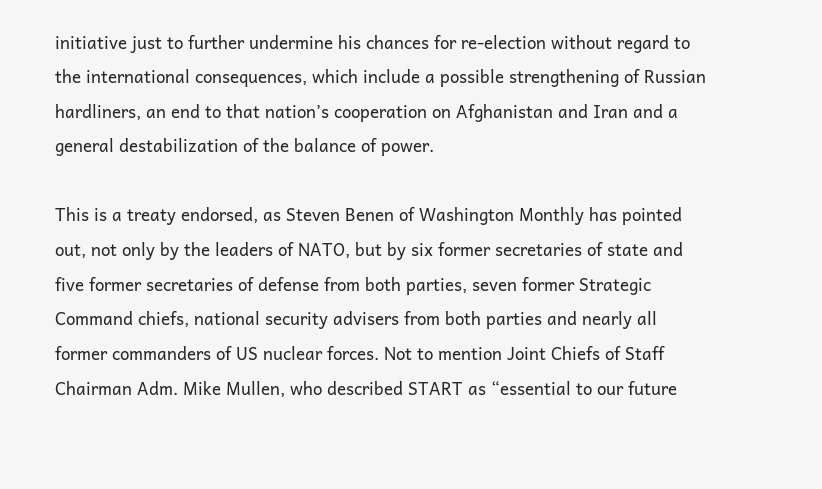initiative just to further undermine his chances for re-election without regard to the international consequences, which include a possible strengthening of Russian hardliners, an end to that nation’s cooperation on Afghanistan and Iran and a general destabilization of the balance of power.

This is a treaty endorsed, as Steven Benen of Washington Monthly has pointed out, not only by the leaders of NATO, but by six former secretaries of state and five former secretaries of defense from both parties, seven former Strategic Command chiefs, national security advisers from both parties and nearly all former commanders of US nuclear forces. Not to mention Joint Chiefs of Staff Chairman Adm. Mike Mullen, who described START as “essential to our future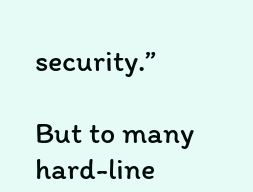security.”

But to many hard-line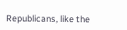Republicans, like the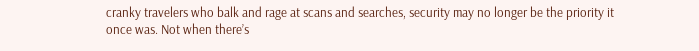cranky travelers who balk and rage at scans and searches, security may no longer be the priority it once was. Not when there’s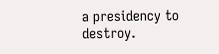a presidency to destroy.